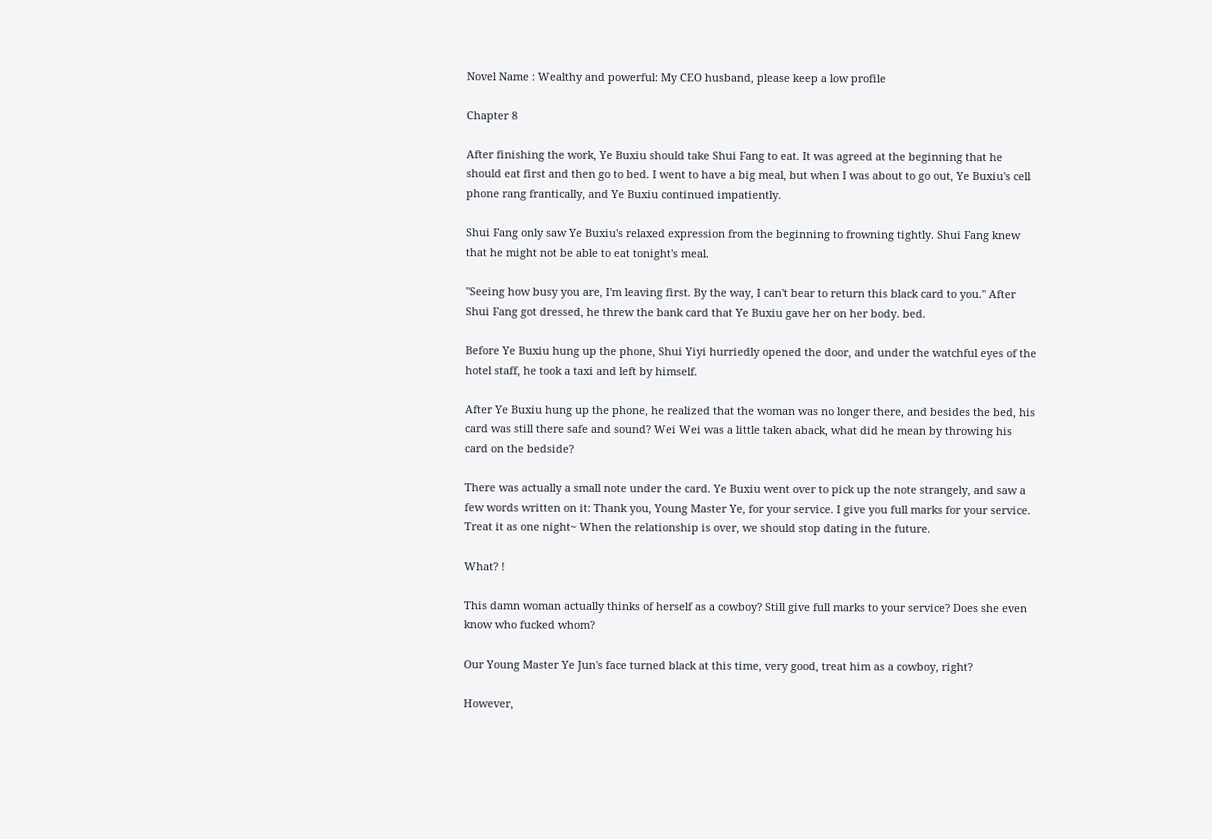Novel Name : Wealthy and powerful: My CEO husband, please keep a low profile

Chapter 8

After finishing the work, Ye Buxiu should take Shui Fang to eat. It was agreed at the beginning that he should eat first and then go to bed. I went to have a big meal, but when I was about to go out, Ye Buxiu's cell phone rang frantically, and Ye Buxiu continued impatiently.

Shui Fang only saw Ye Buxiu's relaxed expression from the beginning to frowning tightly. Shui Fang knew that he might not be able to eat tonight's meal.

"Seeing how busy you are, I'm leaving first. By the way, I can't bear to return this black card to you." After Shui Fang got dressed, he threw the bank card that Ye Buxiu gave her on her body. bed.

Before Ye Buxiu hung up the phone, Shui Yiyi hurriedly opened the door, and under the watchful eyes of the hotel staff, he took a taxi and left by himself.

After Ye Buxiu hung up the phone, he realized that the woman was no longer there, and besides the bed, his card was still there safe and sound? Wei Wei was a little taken aback, what did he mean by throwing his card on the bedside?

There was actually a small note under the card. Ye Buxiu went over to pick up the note strangely, and saw a few words written on it: Thank you, Young Master Ye, for your service. I give you full marks for your service. Treat it as one night~ When the relationship is over, we should stop dating in the future.

What? !

This damn woman actually thinks of herself as a cowboy? Still give full marks to your service? Does she even know who fucked whom?

Our Young Master Ye Jun's face turned black at this time, very good, treat him as a cowboy, right?

However,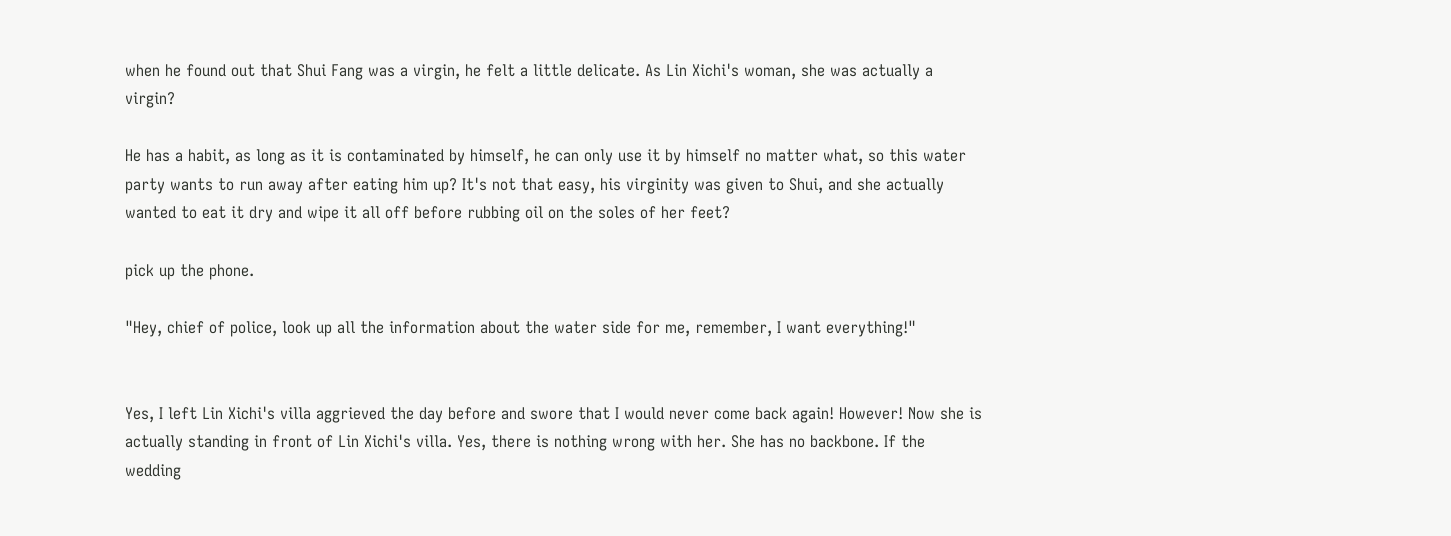when he found out that Shui Fang was a virgin, he felt a little delicate. As Lin Xichi's woman, she was actually a virgin?

He has a habit, as long as it is contaminated by himself, he can only use it by himself no matter what, so this water party wants to run away after eating him up? It's not that easy, his virginity was given to Shui, and she actually wanted to eat it dry and wipe it all off before rubbing oil on the soles of her feet?

pick up the phone.

"Hey, chief of police, look up all the information about the water side for me, remember, I want everything!"


Yes, I left Lin Xichi's villa aggrieved the day before and swore that I would never come back again! However! Now she is actually standing in front of Lin Xichi's villa. Yes, there is nothing wrong with her. She has no backbone. If the wedding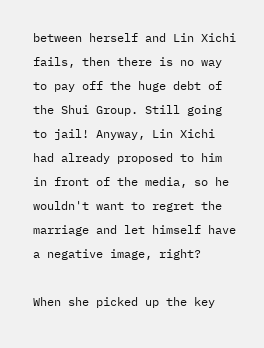between herself and Lin Xichi fails, then there is no way to pay off the huge debt of the Shui Group. Still going to jail! Anyway, Lin Xichi had already proposed to him in front of the media, so he wouldn't want to regret the marriage and let himself have a negative image, right?

When she picked up the key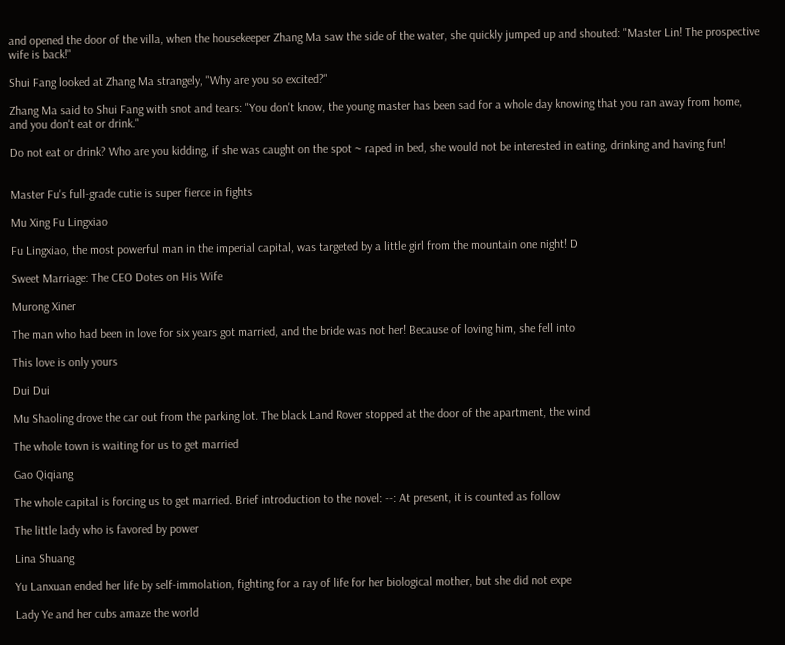and opened the door of the villa, when the housekeeper Zhang Ma saw the side of the water, she quickly jumped up and shouted: "Master Lin! The prospective wife is back!"

Shui Fang looked at Zhang Ma strangely, "Why are you so excited?"

Zhang Ma said to Shui Fang with snot and tears: "You don't know, the young master has been sad for a whole day knowing that you ran away from home, and you don't eat or drink."

Do not eat or drink? Who are you kidding, if she was caught on the spot ~ raped in bed, she would not be interested in eating, drinking and having fun!


Master Fu's full-grade cutie is super fierce in fights

Mu Xing Fu Lingxiao

Fu Lingxiao, the most powerful man in the imperial capital, was targeted by a little girl from the mountain one night! D

Sweet Marriage: The CEO Dotes on His Wife

Murong Xiner

The man who had been in love for six years got married, and the bride was not her! Because of loving him, she fell into

This love is only yours

Dui Dui

Mu Shaoling drove the car out from the parking lot. The black Land Rover stopped at the door of the apartment, the wind

The whole town is waiting for us to get married

Gao Qiqiang

The whole capital is forcing us to get married. Brief introduction to the novel: --: At present, it is counted as follow

The little lady who is favored by power

Lina Shuang

Yu Lanxuan ended her life by self-immolation, fighting for a ray of life for her biological mother, but she did not expe

Lady Ye and her cubs amaze the world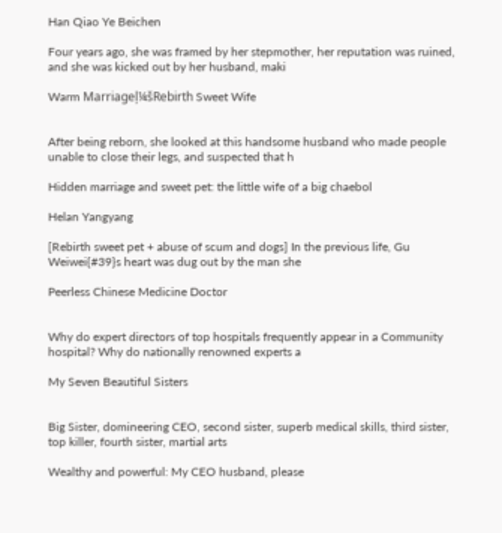Han Qiao Ye Beichen

Four years ago, she was framed by her stepmother, her reputation was ruined, and she was kicked out by her husband, maki

Warm Marriageļ¼šRebirth Sweet Wife


After being reborn, she looked at this handsome husband who made people unable to close their legs, and suspected that h

Hidden marriage and sweet pet: the little wife of a big chaebol

Helan Yangyang

[Rebirth sweet pet + abuse of scum and dogs] In the previous life, Gu Weiwei{#39}s heart was dug out by the man she

Peerless Chinese Medicine Doctor


Why do expert directors of top hospitals frequently appear in a Community hospital? Why do nationally renowned experts a

My Seven Beautiful Sisters


Big Sister, domineering CEO, second sister, superb medical skills, third sister, top killer, fourth sister, martial arts

Wealthy and powerful: My CEO husband, please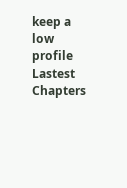keep a low profile Lastest Chapters